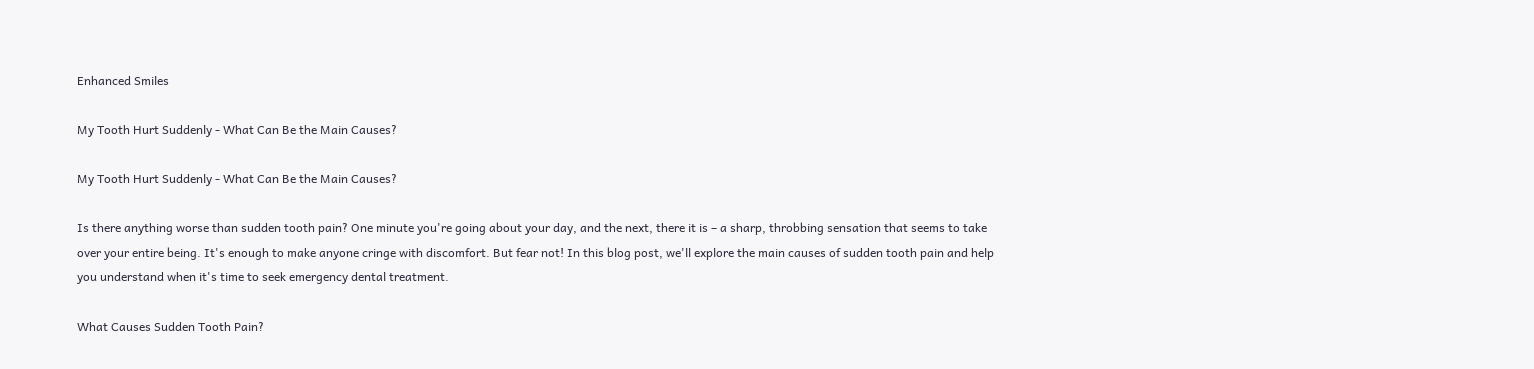Enhanced Smiles

My Tooth Hurt Suddenly - What Can Be the Main Causes?

My Tooth Hurt Suddenly - What Can Be the Main Causes?

Is there anything worse than sudden tooth pain? One minute you're going about your day, and the next, there it is – a sharp, throbbing sensation that seems to take over your entire being. It's enough to make anyone cringe with discomfort. But fear not! In this blog post, we'll explore the main causes of sudden tooth pain and help you understand when it's time to seek emergency dental treatment.

What Causes Sudden Tooth Pain?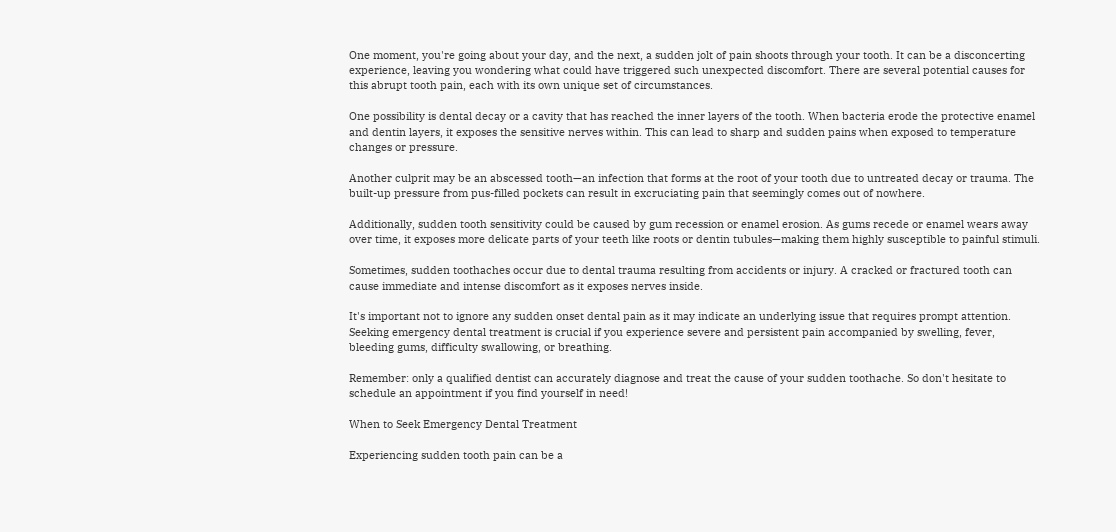One moment, you're going about your day, and the next, a sudden jolt of pain shoots through your tooth. It can be a disconcerting experience, leaving you wondering what could have triggered such unexpected discomfort. There are several potential causes for this abrupt tooth pain, each with its own unique set of circumstances.

One possibility is dental decay or a cavity that has reached the inner layers of the tooth. When bacteria erode the protective enamel and dentin layers, it exposes the sensitive nerves within. This can lead to sharp and sudden pains when exposed to temperature changes or pressure.

Another culprit may be an abscessed tooth—an infection that forms at the root of your tooth due to untreated decay or trauma. The built-up pressure from pus-filled pockets can result in excruciating pain that seemingly comes out of nowhere.

Additionally, sudden tooth sensitivity could be caused by gum recession or enamel erosion. As gums recede or enamel wears away over time, it exposes more delicate parts of your teeth like roots or dentin tubules—making them highly susceptible to painful stimuli.

Sometimes, sudden toothaches occur due to dental trauma resulting from accidents or injury. A cracked or fractured tooth can cause immediate and intense discomfort as it exposes nerves inside.

It's important not to ignore any sudden onset dental pain as it may indicate an underlying issue that requires prompt attention. Seeking emergency dental treatment is crucial if you experience severe and persistent pain accompanied by swelling, fever, bleeding gums, difficulty swallowing, or breathing.

Remember: only a qualified dentist can accurately diagnose and treat the cause of your sudden toothache. So don't hesitate to schedule an appointment if you find yourself in need!

When to Seek Emergency Dental Treatment

Experiencing sudden tooth pain can be a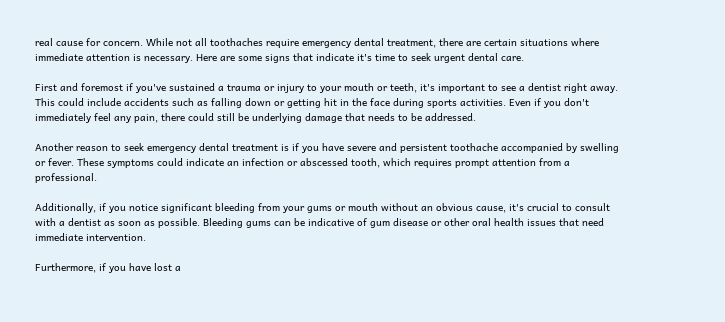real cause for concern. While not all toothaches require emergency dental treatment, there are certain situations where immediate attention is necessary. Here are some signs that indicate it's time to seek urgent dental care.

First and foremost if you've sustained a trauma or injury to your mouth or teeth, it's important to see a dentist right away. This could include accidents such as falling down or getting hit in the face during sports activities. Even if you don't immediately feel any pain, there could still be underlying damage that needs to be addressed.

Another reason to seek emergency dental treatment is if you have severe and persistent toothache accompanied by swelling or fever. These symptoms could indicate an infection or abscessed tooth, which requires prompt attention from a professional.

Additionally, if you notice significant bleeding from your gums or mouth without an obvious cause, it's crucial to consult with a dentist as soon as possible. Bleeding gums can be indicative of gum disease or other oral health issues that need immediate intervention.

Furthermore, if you have lost a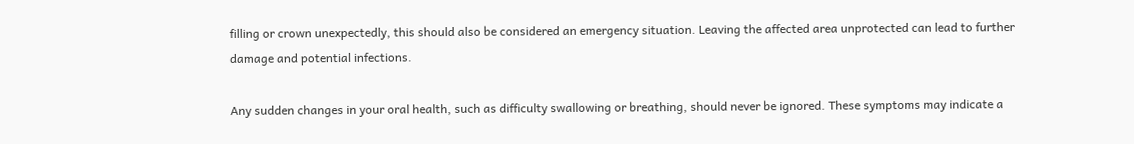filling or crown unexpectedly, this should also be considered an emergency situation. Leaving the affected area unprotected can lead to further damage and potential infections.

Any sudden changes in your oral health, such as difficulty swallowing or breathing, should never be ignored. These symptoms may indicate a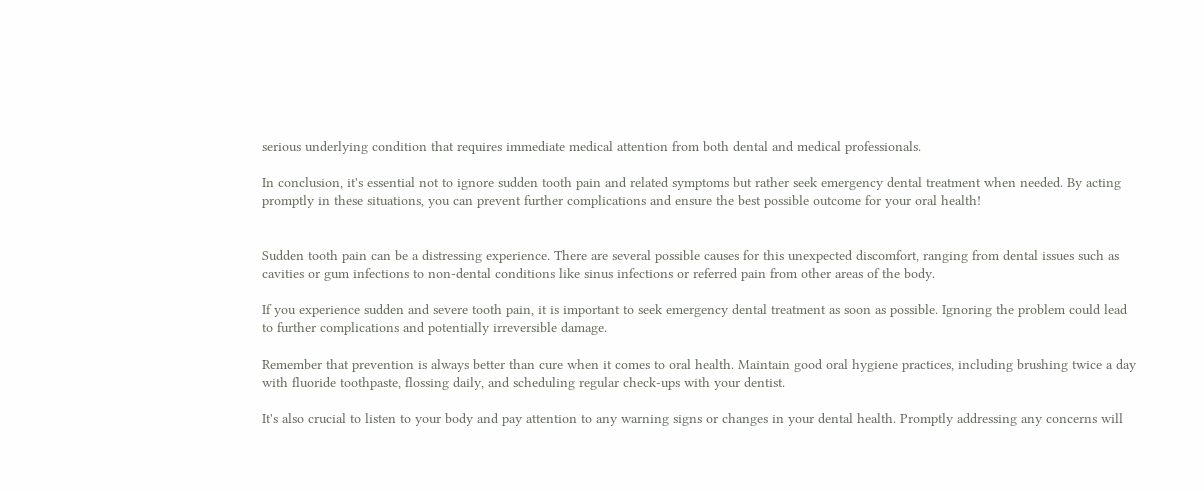serious underlying condition that requires immediate medical attention from both dental and medical professionals.

In conclusion, it's essential not to ignore sudden tooth pain and related symptoms but rather seek emergency dental treatment when needed. By acting promptly in these situations, you can prevent further complications and ensure the best possible outcome for your oral health!


Sudden tooth pain can be a distressing experience. There are several possible causes for this unexpected discomfort, ranging from dental issues such as cavities or gum infections to non-dental conditions like sinus infections or referred pain from other areas of the body.

If you experience sudden and severe tooth pain, it is important to seek emergency dental treatment as soon as possible. Ignoring the problem could lead to further complications and potentially irreversible damage.

Remember that prevention is always better than cure when it comes to oral health. Maintain good oral hygiene practices, including brushing twice a day with fluoride toothpaste, flossing daily, and scheduling regular check-ups with your dentist.

It's also crucial to listen to your body and pay attention to any warning signs or changes in your dental health. Promptly addressing any concerns will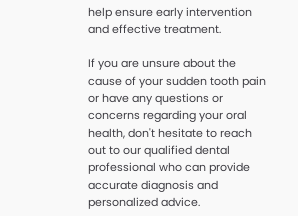help ensure early intervention and effective treatment.

If you are unsure about the cause of your sudden tooth pain or have any questions or concerns regarding your oral health, don't hesitate to reach out to our qualified dental professional who can provide accurate diagnosis and personalized advice.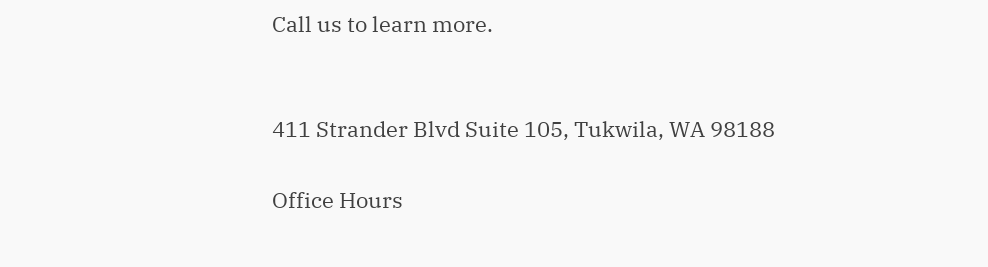Call us to learn more.


411 Strander Blvd Suite 105, Tukwila, WA 98188

Office Hours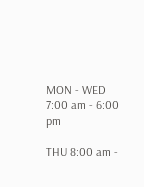MON - WED 7:00 am - 6:00 pm

THU 8:00 am -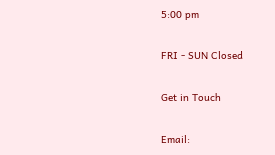5:00 pm

FRI - SUN Closed

Get in Touch

Email: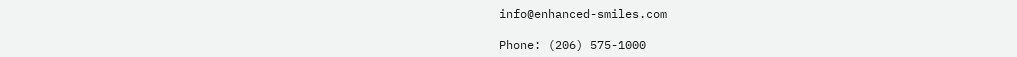info@enhanced-smiles.com

Phone: (206) 575-1000